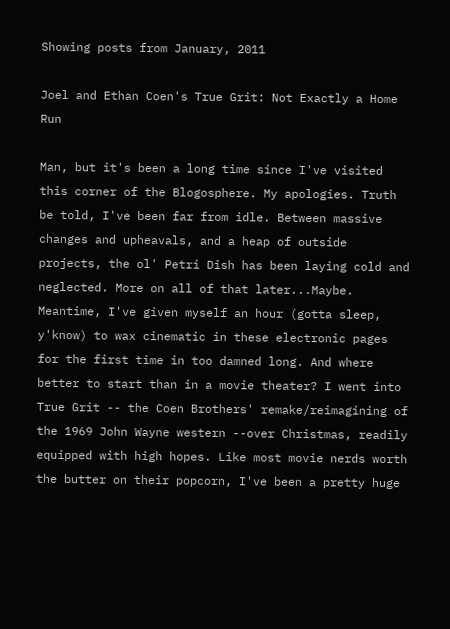Showing posts from January, 2011

Joel and Ethan Coen's True Grit: Not Exactly a Home Run

Man, but it's been a long time since I've visited this corner of the Blogosphere. My apologies. Truth be told, I've been far from idle. Between massive changes and upheavals, and a heap of outside projects, the ol' Petri Dish has been laying cold and neglected. More on all of that later...Maybe. Meantime, I've given myself an hour (gotta sleep, y'know) to wax cinematic in these electronic pages for the first time in too damned long. And where better to start than in a movie theater? I went into  True Grit -- the Coen Brothers' remake/reimagining of the 1969 John Wayne western --over Christmas, readily equipped with high hopes. Like most movie nerds worth the butter on their popcorn, I've been a pretty huge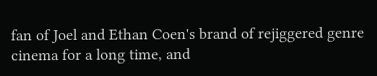fan of Joel and Ethan Coen's brand of rejiggered genre cinema for a long time, and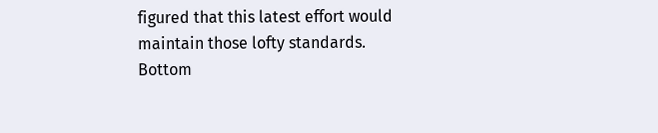figured that this latest effort would maintain those lofty standards. Bottom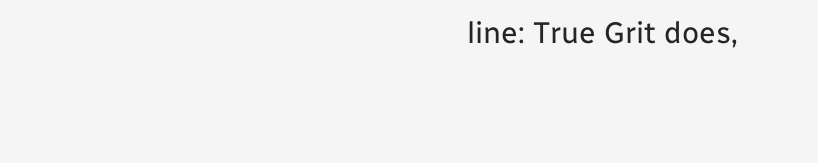line: True Grit does,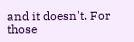and it doesn't. For those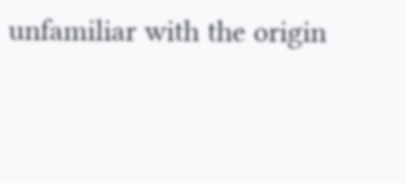unfamiliar with the origin